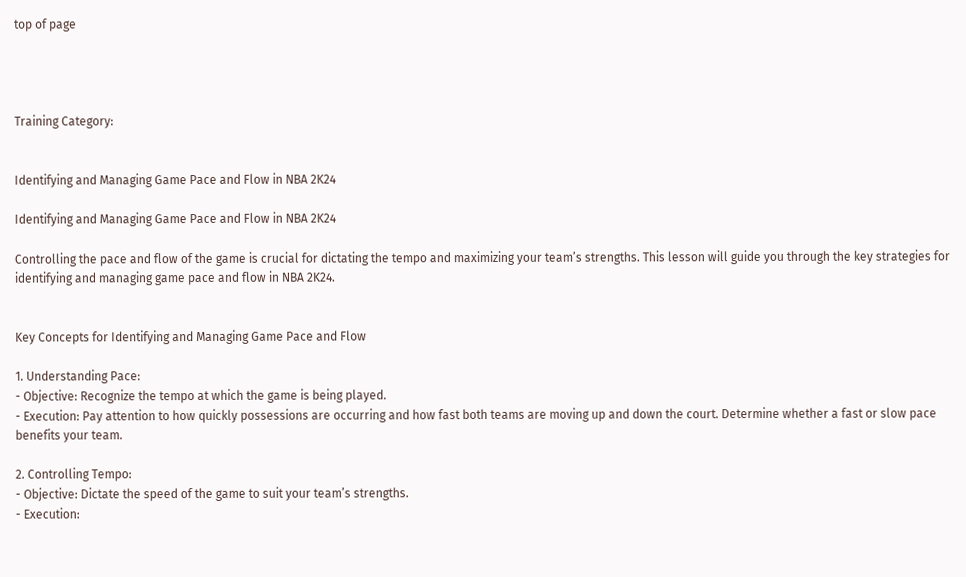top of page




Training Category:


Identifying and Managing Game Pace and Flow in NBA 2K24

Identifying and Managing Game Pace and Flow in NBA 2K24

Controlling the pace and flow of the game is crucial for dictating the tempo and maximizing your team’s strengths. This lesson will guide you through the key strategies for identifying and managing game pace and flow in NBA 2K24.


Key Concepts for Identifying and Managing Game Pace and Flow

1. Understanding Pace:
- Objective: Recognize the tempo at which the game is being played.
- Execution: Pay attention to how quickly possessions are occurring and how fast both teams are moving up and down the court. Determine whether a fast or slow pace benefits your team.

2. Controlling Tempo:
- Objective: Dictate the speed of the game to suit your team’s strengths.
- Execution: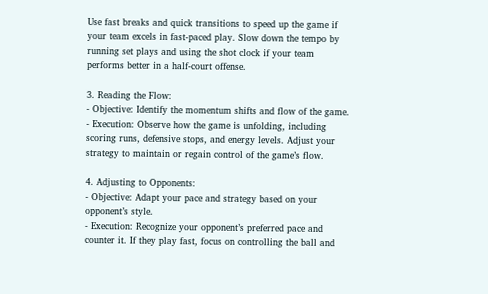Use fast breaks and quick transitions to speed up the game if your team excels in fast-paced play. Slow down the tempo by running set plays and using the shot clock if your team performs better in a half-court offense.

3. Reading the Flow:
- Objective: Identify the momentum shifts and flow of the game.
- Execution: Observe how the game is unfolding, including scoring runs, defensive stops, and energy levels. Adjust your strategy to maintain or regain control of the game’s flow.

4. Adjusting to Opponents:
- Objective: Adapt your pace and strategy based on your opponent’s style.
- Execution: Recognize your opponent’s preferred pace and counter it. If they play fast, focus on controlling the ball and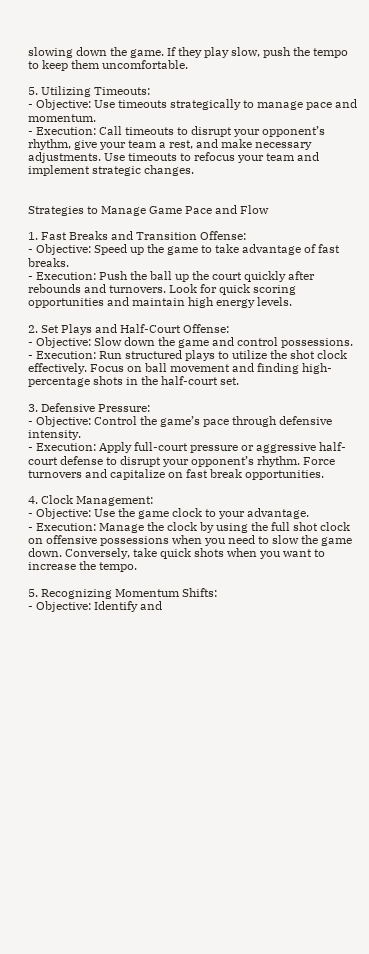slowing down the game. If they play slow, push the tempo to keep them uncomfortable.

5. Utilizing Timeouts:
- Objective: Use timeouts strategically to manage pace and momentum.
- Execution: Call timeouts to disrupt your opponent’s rhythm, give your team a rest, and make necessary adjustments. Use timeouts to refocus your team and implement strategic changes.


Strategies to Manage Game Pace and Flow

1. Fast Breaks and Transition Offense:
- Objective: Speed up the game to take advantage of fast breaks.
- Execution: Push the ball up the court quickly after rebounds and turnovers. Look for quick scoring opportunities and maintain high energy levels.

2. Set Plays and Half-Court Offense:
- Objective: Slow down the game and control possessions.
- Execution: Run structured plays to utilize the shot clock effectively. Focus on ball movement and finding high-percentage shots in the half-court set.

3. Defensive Pressure:
- Objective: Control the game’s pace through defensive intensity.
- Execution: Apply full-court pressure or aggressive half-court defense to disrupt your opponent’s rhythm. Force turnovers and capitalize on fast break opportunities.

4. Clock Management:
- Objective: Use the game clock to your advantage.
- Execution: Manage the clock by using the full shot clock on offensive possessions when you need to slow the game down. Conversely, take quick shots when you want to increase the tempo.

5. Recognizing Momentum Shifts:
- Objective: Identify and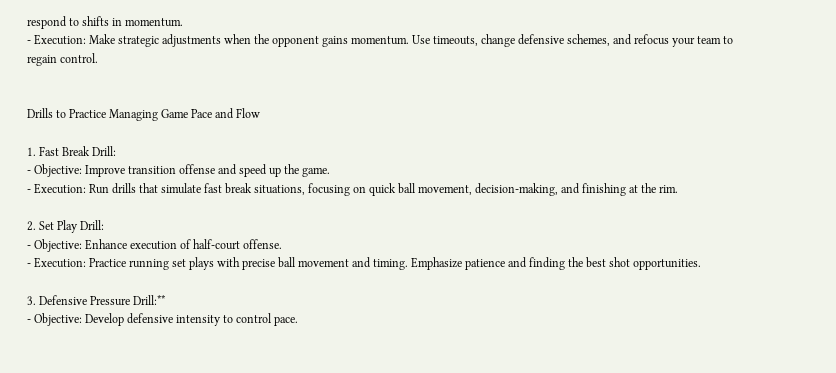respond to shifts in momentum.
- Execution: Make strategic adjustments when the opponent gains momentum. Use timeouts, change defensive schemes, and refocus your team to regain control.


Drills to Practice Managing Game Pace and Flow

1. Fast Break Drill:
- Objective: Improve transition offense and speed up the game.
- Execution: Run drills that simulate fast break situations, focusing on quick ball movement, decision-making, and finishing at the rim.

2. Set Play Drill:
- Objective: Enhance execution of half-court offense.
- Execution: Practice running set plays with precise ball movement and timing. Emphasize patience and finding the best shot opportunities.

3. Defensive Pressure Drill:**
- Objective: Develop defensive intensity to control pace.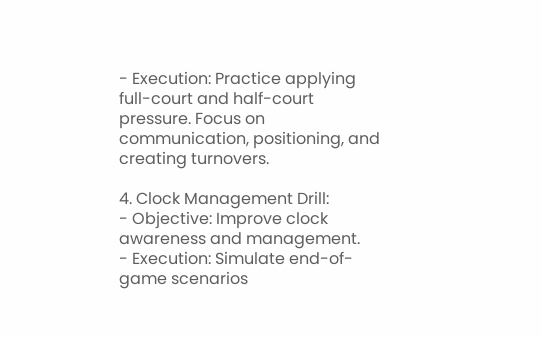- Execution: Practice applying full-court and half-court pressure. Focus on communication, positioning, and creating turnovers.

4. Clock Management Drill:
- Objective: Improve clock awareness and management.
- Execution: Simulate end-of-game scenarios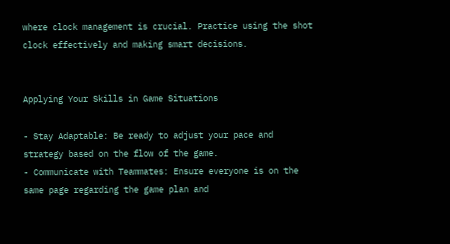where clock management is crucial. Practice using the shot clock effectively and making smart decisions.


Applying Your Skills in Game Situations

- Stay Adaptable: Be ready to adjust your pace and strategy based on the flow of the game.
- Communicate with Teammates: Ensure everyone is on the same page regarding the game plan and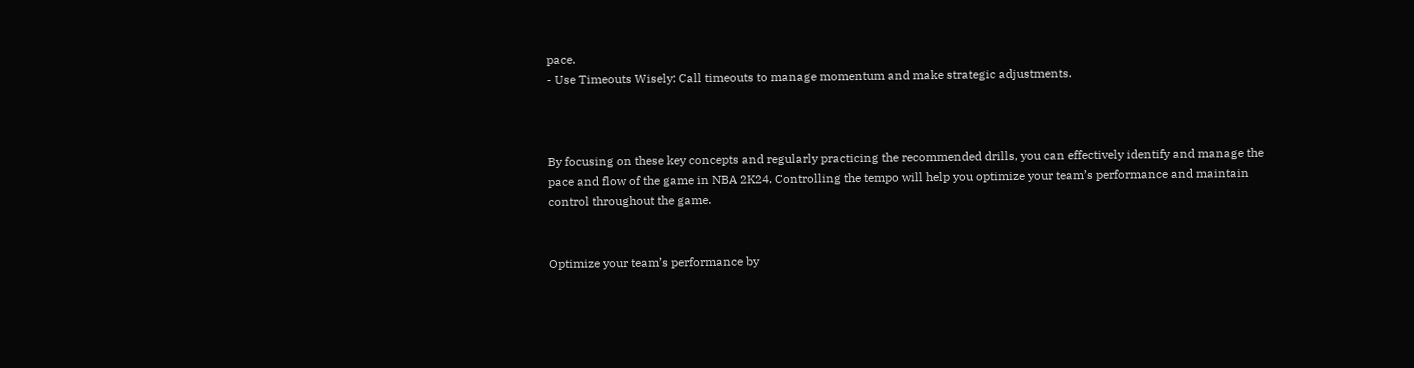pace.
- Use Timeouts Wisely: Call timeouts to manage momentum and make strategic adjustments.



By focusing on these key concepts and regularly practicing the recommended drills, you can effectively identify and manage the pace and flow of the game in NBA 2K24. Controlling the tempo will help you optimize your team’s performance and maintain control throughout the game.


Optimize your team’s performance by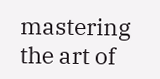mastering the art of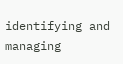identifying and managing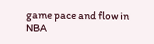game pace and flow in NBA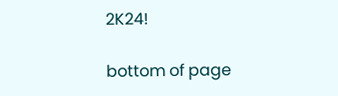2K24!

bottom of page